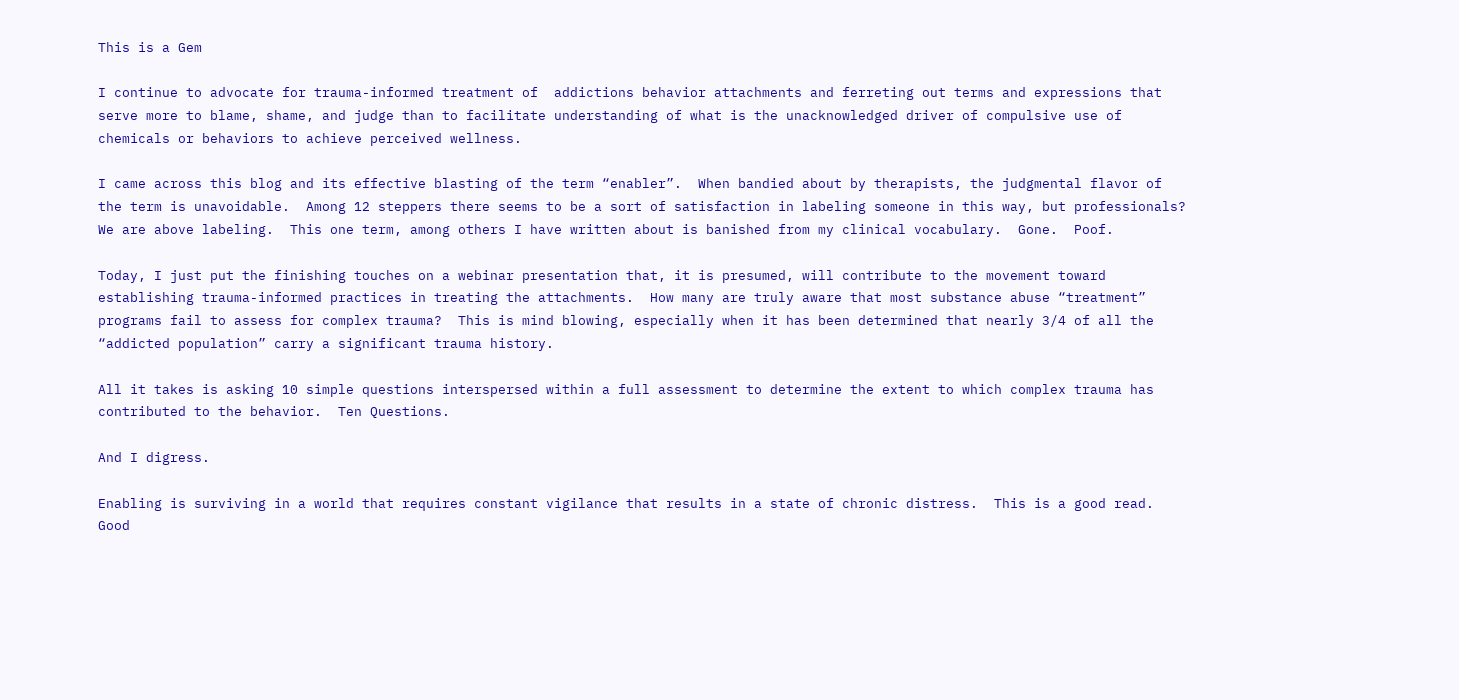This is a Gem

I continue to advocate for trauma-informed treatment of  addictions behavior attachments and ferreting out terms and expressions that serve more to blame, shame, and judge than to facilitate understanding of what is the unacknowledged driver of compulsive use of chemicals or behaviors to achieve perceived wellness.

I came across this blog and its effective blasting of the term “enabler”.  When bandied about by therapists, the judgmental flavor of the term is unavoidable.  Among 12 steppers there seems to be a sort of satisfaction in labeling someone in this way, but professionals?  We are above labeling.  This one term, among others I have written about is banished from my clinical vocabulary.  Gone.  Poof.

Today, I just put the finishing touches on a webinar presentation that, it is presumed, will contribute to the movement toward establishing trauma-informed practices in treating the attachments.  How many are truly aware that most substance abuse “treatment” programs fail to assess for complex trauma?  This is mind blowing, especially when it has been determined that nearly 3/4 of all the “addicted population” carry a significant trauma history.

All it takes is asking 10 simple questions interspersed within a full assessment to determine the extent to which complex trauma has contributed to the behavior.  Ten Questions.

And I digress.

Enabling is surviving in a world that requires constant vigilance that results in a state of chronic distress.  This is a good read.  Good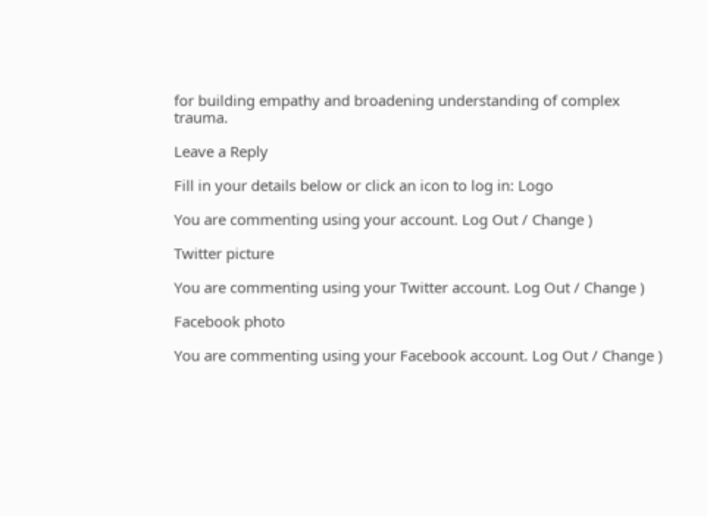for building empathy and broadening understanding of complex trauma.

Leave a Reply

Fill in your details below or click an icon to log in: Logo

You are commenting using your account. Log Out / Change )

Twitter picture

You are commenting using your Twitter account. Log Out / Change )

Facebook photo

You are commenting using your Facebook account. Log Out / Change )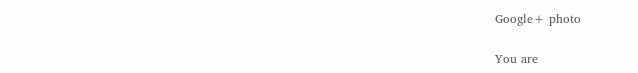Google+ photo

You are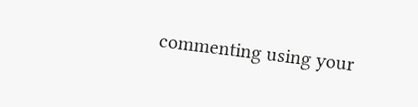commenting using your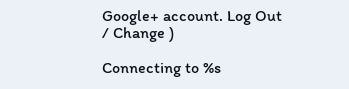Google+ account. Log Out / Change )

Connecting to %s